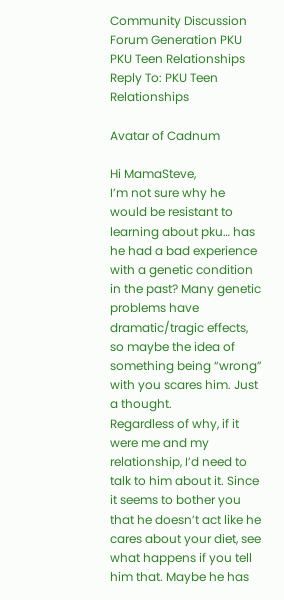Community Discussion Forum Generation PKU PKU Teen Relationships Reply To: PKU Teen Relationships

Avatar of Cadnum

Hi MamaSteve,
I’m not sure why he would be resistant to learning about pku… has he had a bad experience with a genetic condition in the past? Many genetic problems have dramatic/tragic effects, so maybe the idea of something being “wrong” with you scares him. Just a thought.
Regardless of why, if it were me and my relationship, I’d need to talk to him about it. Since it seems to bother you that he doesn’t act like he cares about your diet, see what happens if you tell him that. Maybe he has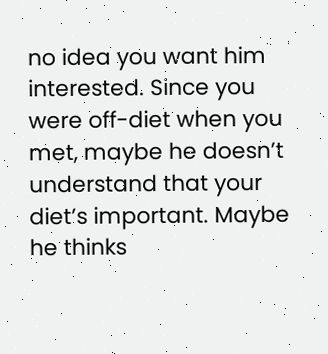no idea you want him interested. Since you were off-diet when you met, maybe he doesn’t understand that your diet’s important. Maybe he thinks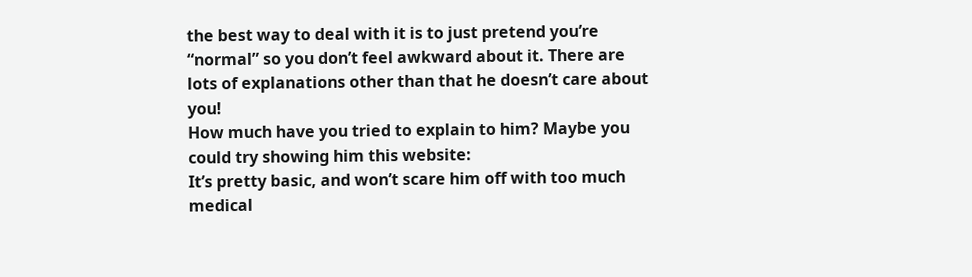the best way to deal with it is to just pretend you’re “normal” so you don’t feel awkward about it. There are lots of explanations other than that he doesn’t care about you!
How much have you tried to explain to him? Maybe you could try showing him this website:
It’s pretty basic, and won’t scare him off with too much medical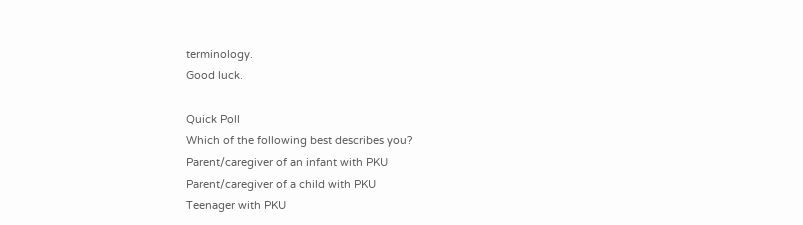terminology.
Good luck.

Quick Poll
Which of the following best describes you?
Parent/caregiver of an infant with PKU
Parent/caregiver of a child with PKU
Teenager with PKU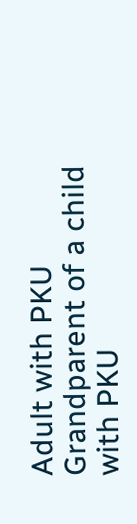Adult with PKU
Grandparent of a child with PKU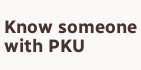Know someone with PKU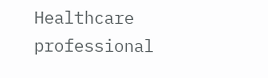Healthcare professional